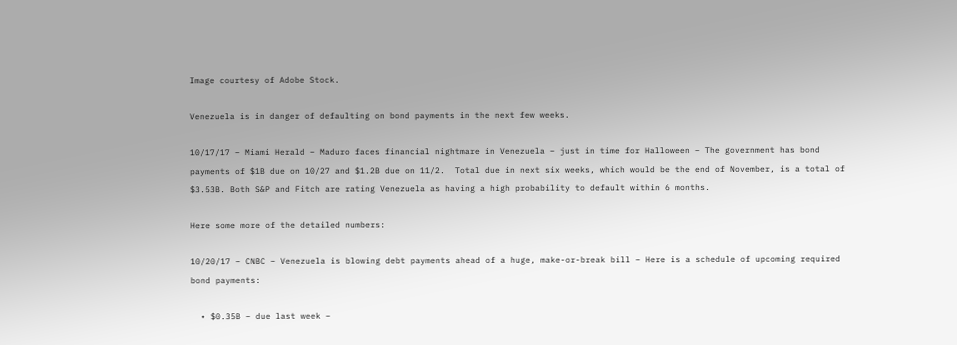Image courtesy of Adobe Stock.

Venezuela is in danger of defaulting on bond payments in the next few weeks.

10/17/17 – Miami Herald – Maduro faces financial nightmare in Venezuela – just in time for Halloween – The government has bond payments of $1B due on 10/27 and $1.2B due on 11/2.  Total due in next six weeks, which would be the end of November, is a total of $3.53B. Both S&P and Fitch are rating Venezuela as having a high probability to default within 6 months.

Here some more of the detailed numbers:

10/20/17 – CNBC – Venezuela is blowing debt payments ahead of a huge, make-or-break bill – Here is a schedule of upcoming required bond payments:

  • $0.35B – due last week –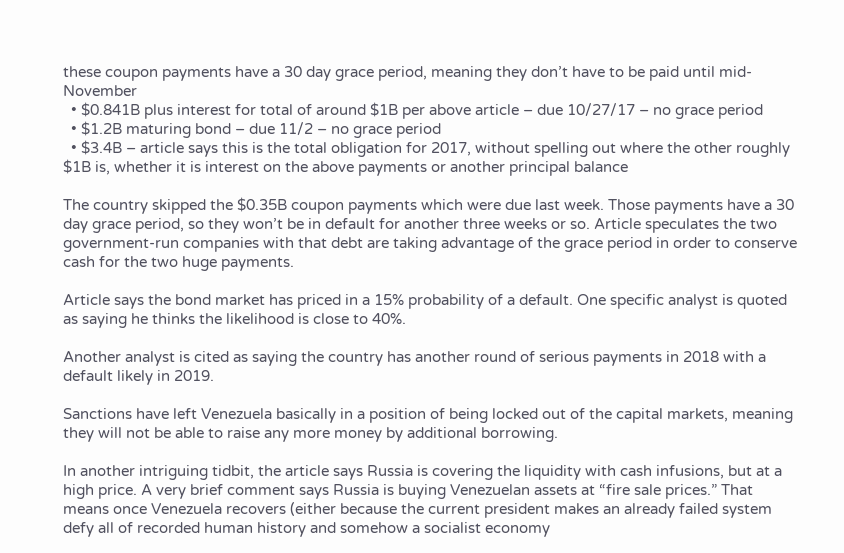these coupon payments have a 30 day grace period, meaning they don’t have to be paid until mid-November
  • $0.841B plus interest for total of around $1B per above article – due 10/27/17 – no grace period
  • $1.2B maturing bond – due 11/2 – no grace period
  • $3.4B – article says this is the total obligation for 2017, without spelling out where the other roughly $1B is, whether it is interest on the above payments or another principal balance

The country skipped the $0.35B coupon payments which were due last week. Those payments have a 30 day grace period, so they won’t be in default for another three weeks or so. Article speculates the two government-run companies with that debt are taking advantage of the grace period in order to conserve cash for the two huge payments.

Article says the bond market has priced in a 15% probability of a default. One specific analyst is quoted as saying he thinks the likelihood is close to 40%.

Another analyst is cited as saying the country has another round of serious payments in 2018 with a default likely in 2019.

Sanctions have left Venezuela basically in a position of being locked out of the capital markets, meaning they will not be able to raise any more money by additional borrowing.

In another intriguing tidbit, the article says Russia is covering the liquidity with cash infusions, but at a high price. A very brief comment says Russia is buying Venezuelan assets at “fire sale prices.” That means once Venezuela recovers (either because the current president makes an already failed system defy all of recorded human history and somehow a socialist economy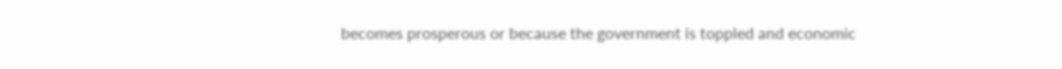becomes prosperous or because the government is toppled and economic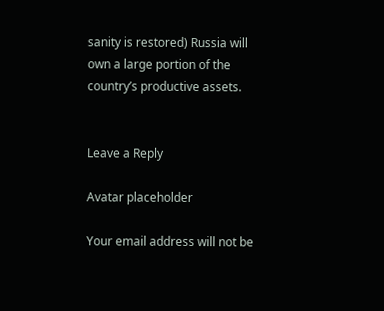sanity is restored) Russia will own a large portion of the country’s productive assets.


Leave a Reply

Avatar placeholder

Your email address will not be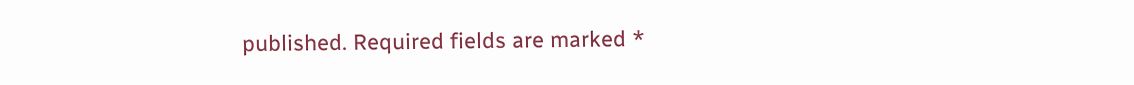published. Required fields are marked *